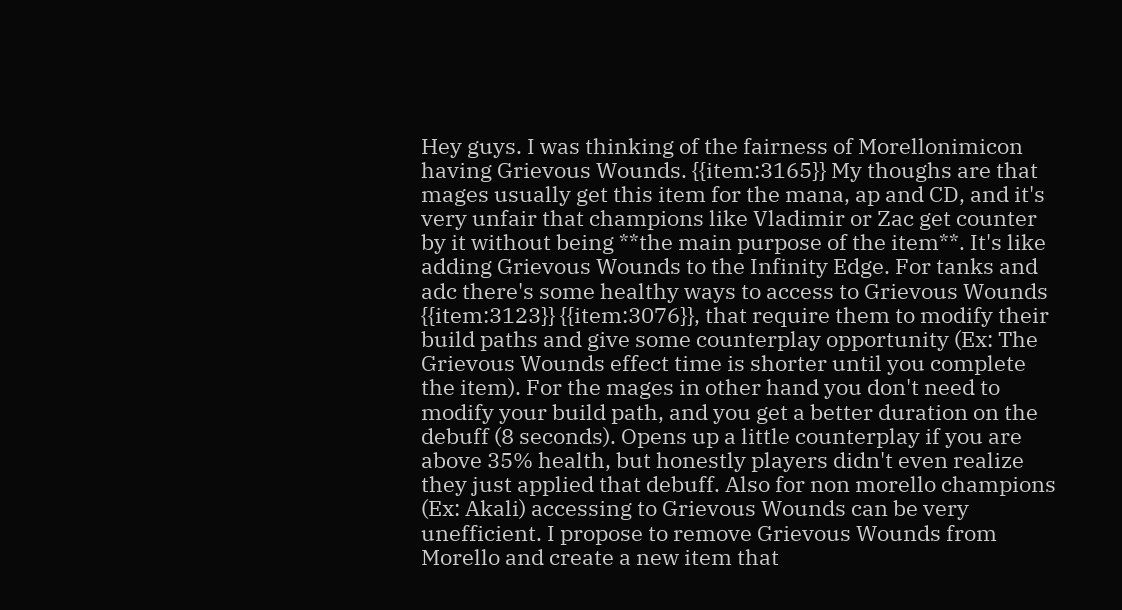Hey guys. I was thinking of the fairness of Morellonimicon having Grievous Wounds. {{item:3165}} My thoughs are that mages usually get this item for the mana, ap and CD, and it's very unfair that champions like Vladimir or Zac get counter by it without being **the main purpose of the item**. It's like adding Grievous Wounds to the Infinity Edge. For tanks and adc there's some healthy ways to access to Grievous Wounds {{item:3123}} {{item:3076}}, that require them to modify their build paths and give some counterplay opportunity (Ex: The Grievous Wounds effect time is shorter until you complete the item). For the mages in other hand you don't need to modify your build path, and you get a better duration on the debuff (8 seconds). Opens up a little counterplay if you are above 35% health, but honestly players didn't even realize they just applied that debuff. Also for non morello champions (Ex: Akali) accessing to Grievous Wounds can be very unefficient. I propose to remove Grievous Wounds from Morello and create a new item that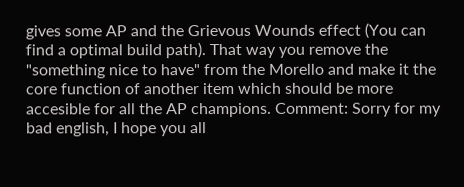gives some AP and the Grievous Wounds effect (You can find a optimal build path). That way you remove the "something nice to have" from the Morello and make it the core function of another item which should be more accesible for all the AP champions. Comment: Sorry for my bad english, I hope you all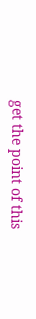get the point of this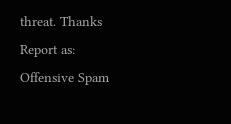threat. Thanks
Report as:
Offensive Spam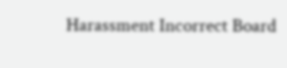Harassment Incorrect Board